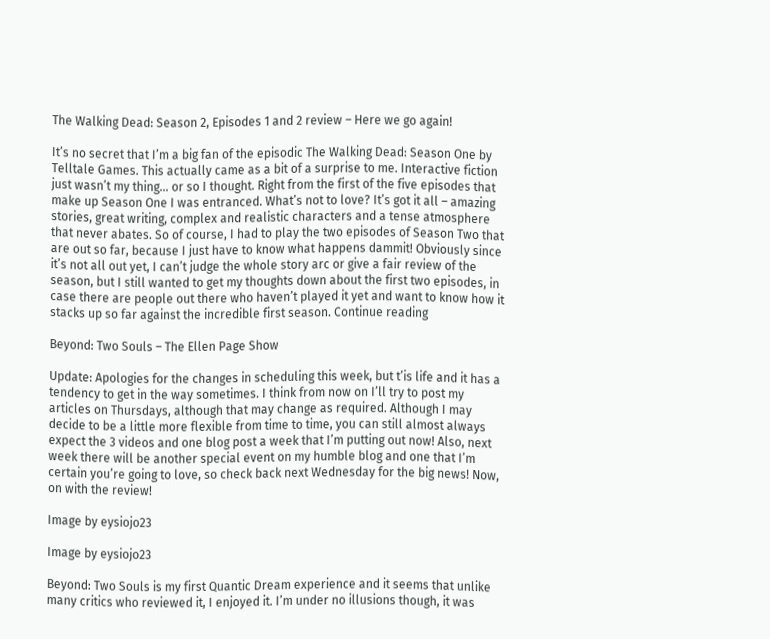The Walking Dead: Season 2, Episodes 1 and 2 review – Here we go again!

It’s no secret that I’m a big fan of the episodic The Walking Dead: Season One by Telltale Games. This actually came as a bit of a surprise to me. Interactive fiction just wasn’t my thing… or so I thought. Right from the first of the five episodes that make up Season One I was entranced. What’s not to love? It’s got it all – amazing stories, great writing, complex and realistic characters and a tense atmosphere that never abates. So of course, I had to play the two episodes of Season Two that are out so far, because I just have to know what happens dammit! Obviously since it’s not all out yet, I can’t judge the whole story arc or give a fair review of the season, but I still wanted to get my thoughts down about the first two episodes, in case there are people out there who haven’t played it yet and want to know how it stacks up so far against the incredible first season. Continue reading

Beyond: Two Souls – The Ellen Page Show

Update: Apologies for the changes in scheduling this week, but t’is life and it has a tendency to get in the way sometimes. I think from now on I’ll try to post my articles on Thursdays, although that may change as required. Although I may decide to be a little more flexible from time to time, you can still almost always expect the 3 videos and one blog post a week that I’m putting out now! Also, next week there will be another special event on my humble blog and one that I’m certain you’re going to love, so check back next Wednesday for the big news! Now, on with the review!

Image by eysiojo23

Image by eysiojo23

Beyond: Two Souls is my first Quantic Dream experience and it seems that unlike many critics who reviewed it, I enjoyed it. I’m under no illusions though, it was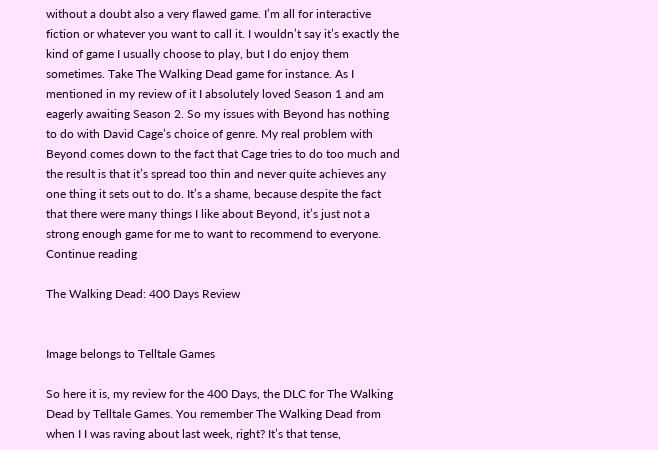without a doubt also a very flawed game. I’m all for interactive fiction or whatever you want to call it. I wouldn’t say it’s exactly the kind of game I usually choose to play, but I do enjoy them sometimes. Take The Walking Dead game for instance. As I mentioned in my review of it I absolutely loved Season 1 and am eagerly awaiting Season 2. So my issues with Beyond has nothing to do with David Cage’s choice of genre. My real problem with Beyond comes down to the fact that Cage tries to do too much and the result is that it’s spread too thin and never quite achieves any one thing it sets out to do. It’s a shame, because despite the fact that there were many things I like about Beyond, it’s just not a strong enough game for me to want to recommend to everyone.  Continue reading

The Walking Dead: 400 Days Review


Image belongs to Telltale Games

So here it is, my review for the 400 Days, the DLC for The Walking Dead by Telltale Games. You remember The Walking Dead from when I I was raving about last week, right? It’s that tense,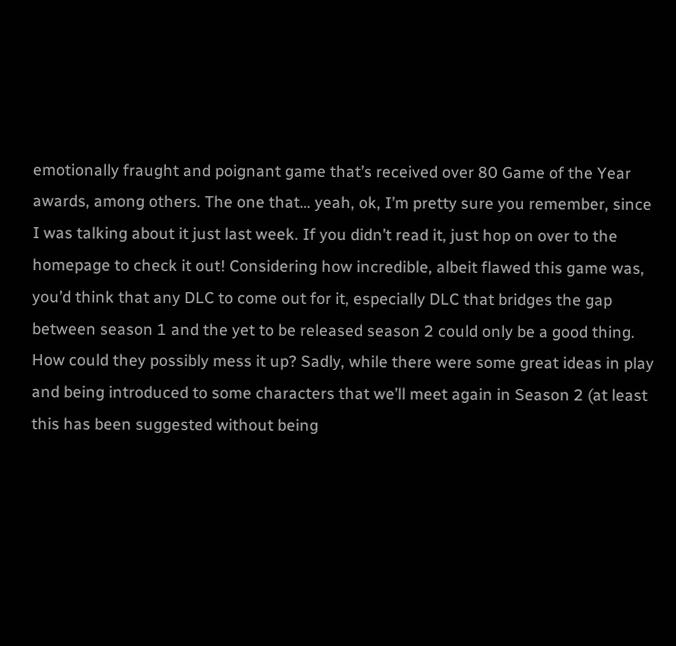emotionally fraught and poignant game that’s received over 80 Game of the Year awards, among others. The one that… yeah, ok, I’m pretty sure you remember, since I was talking about it just last week. If you didn’t read it, just hop on over to the homepage to check it out! Considering how incredible, albeit flawed this game was, you’d think that any DLC to come out for it, especially DLC that bridges the gap between season 1 and the yet to be released season 2 could only be a good thing. How could they possibly mess it up? Sadly, while there were some great ideas in play and being introduced to some characters that we’ll meet again in Season 2 (at least this has been suggested without being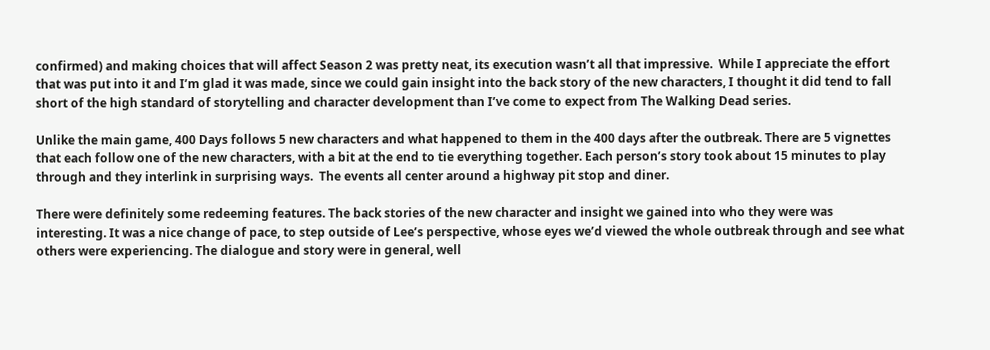confirmed) and making choices that will affect Season 2 was pretty neat, its execution wasn’t all that impressive.  While I appreciate the effort that was put into it and I’m glad it was made, since we could gain insight into the back story of the new characters, I thought it did tend to fall short of the high standard of storytelling and character development than I’ve come to expect from The Walking Dead series.

Unlike the main game, 400 Days follows 5 new characters and what happened to them in the 400 days after the outbreak. There are 5 vignettes that each follow one of the new characters, with a bit at the end to tie everything together. Each person’s story took about 15 minutes to play through and they interlink in surprising ways.  The events all center around a highway pit stop and diner.

There were definitely some redeeming features. The back stories of the new character and insight we gained into who they were was interesting. It was a nice change of pace, to step outside of Lee’s perspective, whose eyes we’d viewed the whole outbreak through and see what others were experiencing. The dialogue and story were in general, well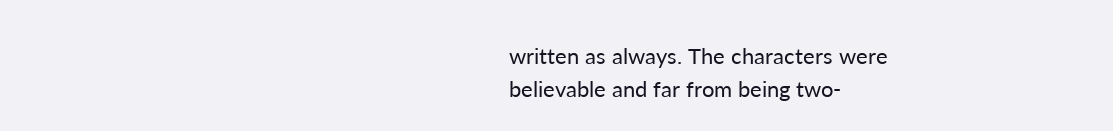written as always. The characters were believable and far from being two-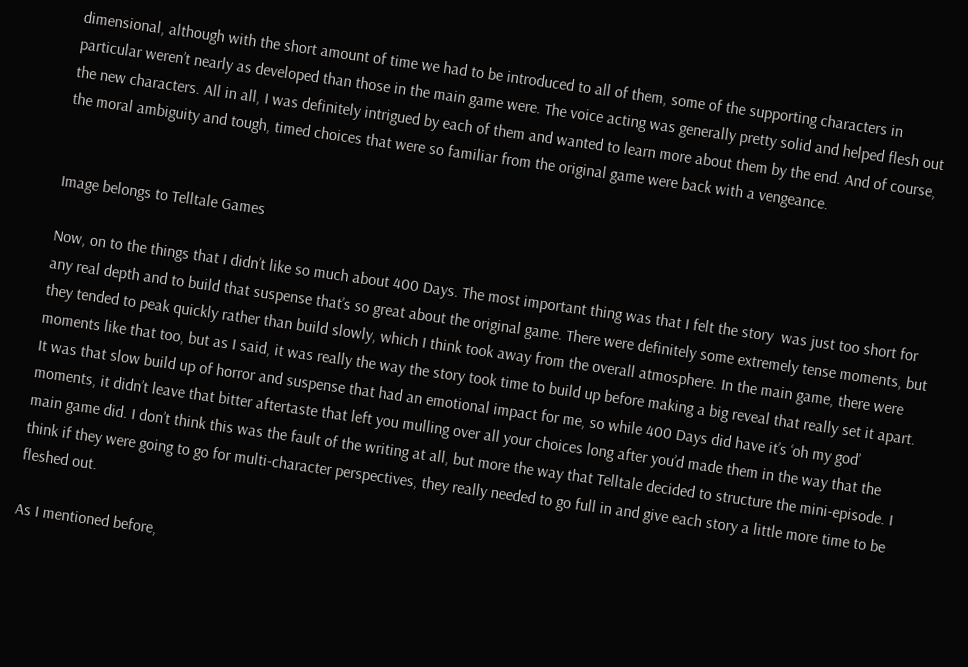dimensional, although with the short amount of time we had to be introduced to all of them, some of the supporting characters in particular weren’t nearly as developed than those in the main game were. The voice acting was generally pretty solid and helped flesh out the new characters. All in all, I was definitely intrigued by each of them and wanted to learn more about them by the end. And of course, the moral ambiguity and tough, timed choices that were so familiar from the original game were back with a vengeance.


Image belongs to Telltale Games

Now, on to the things that I didn’t like so much about 400 Days. The most important thing was that I felt the story  was just too short for any real depth and to build that suspense that’s so great about the original game. There were definitely some extremely tense moments, but they tended to peak quickly rather than build slowly, which I think took away from the overall atmosphere. In the main game, there were moments like that too, but as I said, it was really the way the story took time to build up before making a big reveal that really set it apart. It was that slow build up of horror and suspense that had an emotional impact for me, so while 400 Days did have it’s ‘oh my god’ moments, it didn’t leave that bitter aftertaste that left you mulling over all your choices long after you’d made them in the way that the main game did. I don’t think this was the fault of the writing at all, but more the way that Telltale decided to structure the mini-episode. I think if they were going to go for multi-character perspectives, they really needed to go full in and give each story a little more time to be fleshed out.

As I mentioned before,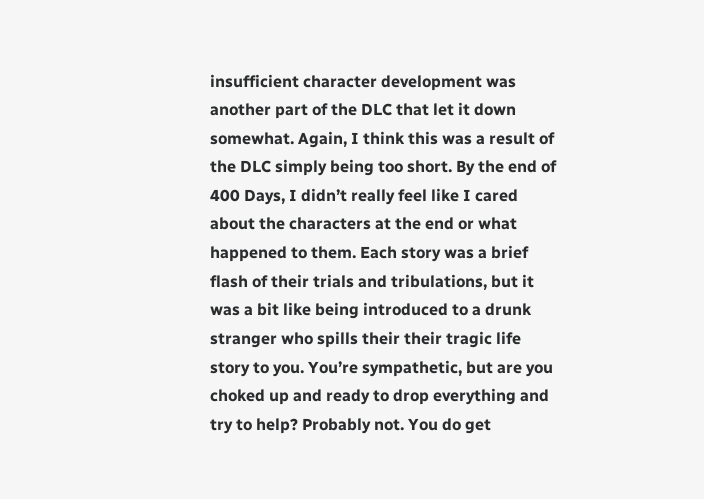insufficient character development was another part of the DLC that let it down somewhat. Again, I think this was a result of the DLC simply being too short. By the end of 400 Days, I didn’t really feel like I cared about the characters at the end or what happened to them. Each story was a brief flash of their trials and tribulations, but it was a bit like being introduced to a drunk stranger who spills their their tragic life story to you. You’re sympathetic, but are you choked up and ready to drop everything and try to help? Probably not. You do get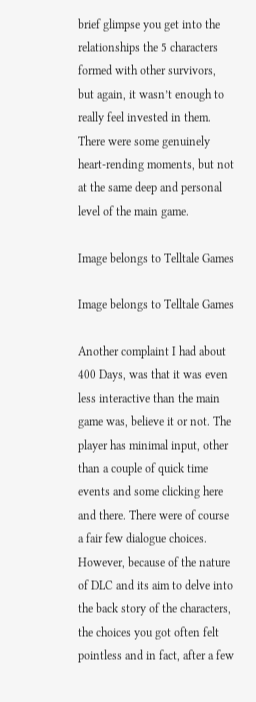brief glimpse you get into the relationships the 5 characters formed with other survivors, but again, it wasn’t enough to really feel invested in them. There were some genuinely heart-rending moments, but not at the same deep and personal level of the main game.

Image belongs to Telltale Games

Image belongs to Telltale Games

Another complaint I had about 400 Days, was that it was even less interactive than the main game was, believe it or not. The player has minimal input, other than a couple of quick time events and some clicking here and there. There were of course a fair few dialogue choices. However, because of the nature of DLC and its aim to delve into the back story of the characters, the choices you got often felt pointless and in fact, after a few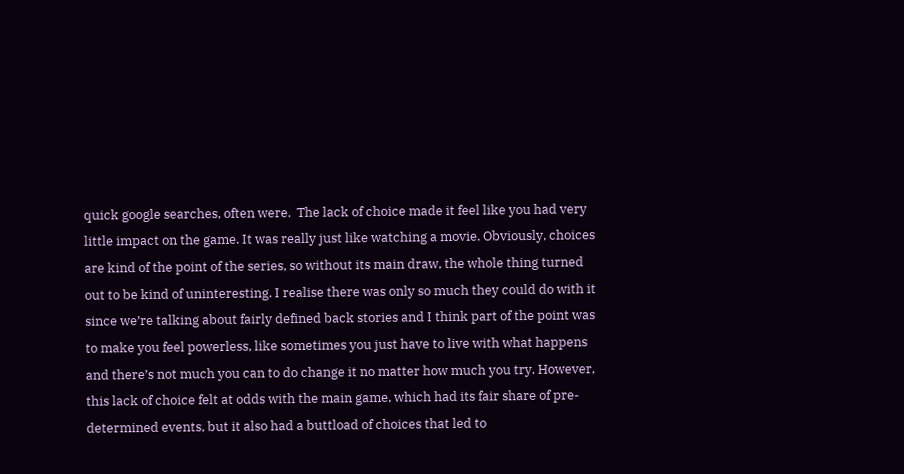quick google searches, often were.  The lack of choice made it feel like you had very little impact on the game. It was really just like watching a movie. Obviously, choices are kind of the point of the series, so without its main draw, the whole thing turned out to be kind of uninteresting. I realise there was only so much they could do with it since we’re talking about fairly defined back stories and I think part of the point was to make you feel powerless, like sometimes you just have to live with what happens and there’s not much you can to do change it no matter how much you try. However, this lack of choice felt at odds with the main game, which had its fair share of pre-determined events, but it also had a buttload of choices that led to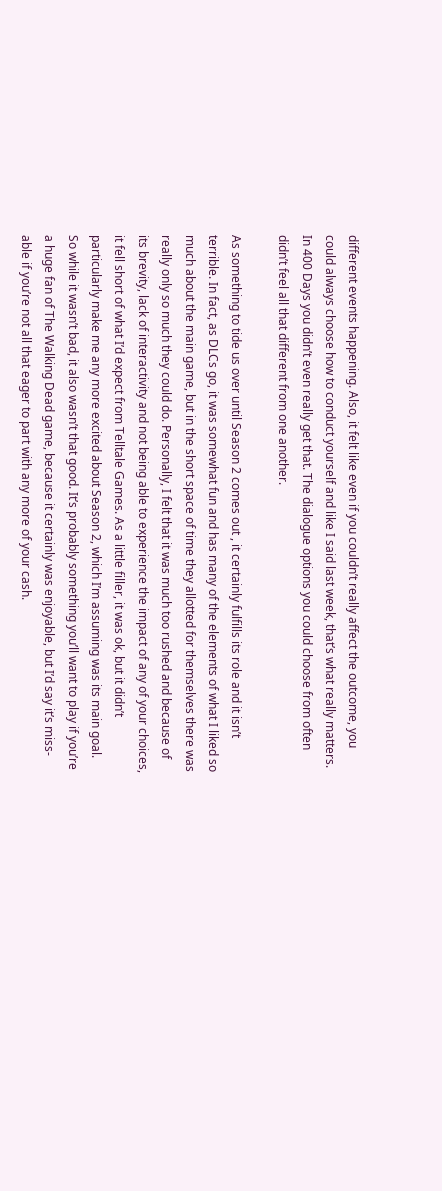different events happening. Also, it felt like even if you couldn’t really affect the outcome, you could always choose how to conduct yourself and like I said last week, that’s what really matters. In 400 Days you didn’t even really get that. The dialogue options you could choose from often didn’t feel all that different from one another.

As something to tide us over until Season 2 comes out , it certainly fulfills its role and it isn’t terrible. In fact, as DLCs go, it was somewhat fun and has many of the elements of what I liked so much about the main game, but in the short space of time they allotted for themselves there was really only so much they could do. Personally, I felt that it was much too rushed and because of its brevity, lack of interactivity and not being able to experience the impact of any of your choices, it fell short of what I’d expect from Telltale Games. As a little filler, it was ok, but it didn’t particularly make me any more excited about Season 2, which I’m assuming was its main goal. So while it wasn’t bad, it also wasn’t that good. It’s probably something you’ll want to play if you’re a huge fan of The Walking Dead game, because it certainly was enjoyable, but I’d say it’s miss-able if you’re not all that eager to part with any more of your cash.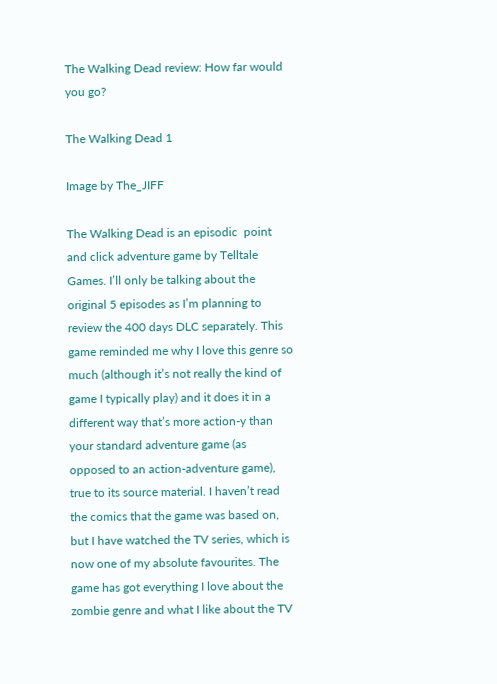The Walking Dead review: How far would you go?

The Walking Dead 1

Image by The_JIFF

The Walking Dead is an episodic  point and click adventure game by Telltale Games. I’ll only be talking about the original 5 episodes as I’m planning to review the 400 days DLC separately. This game reminded me why I love this genre so much (although it’s not really the kind of game I typically play) and it does it in a different way that’s more action-y than your standard adventure game (as opposed to an action-adventure game), true to its source material. I haven’t read the comics that the game was based on, but I have watched the TV series, which is now one of my absolute favourites. The game has got everything I love about the zombie genre and what I like about the TV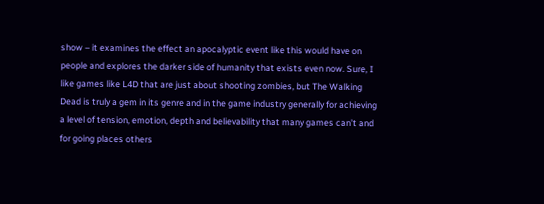show – it examines the effect an apocalyptic event like this would have on people and explores the darker side of humanity that exists even now. Sure, I like games like L4D that are just about shooting zombies, but The Walking Dead is truly a gem in its genre and in the game industry generally for achieving a level of tension, emotion, depth and believability that many games can’t and for going places others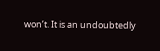won’t. It is an undoubtedly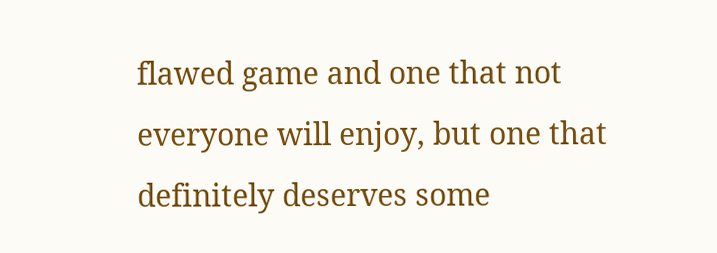flawed game and one that not everyone will enjoy, but one that definitely deserves some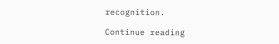recognition.

Continue reading